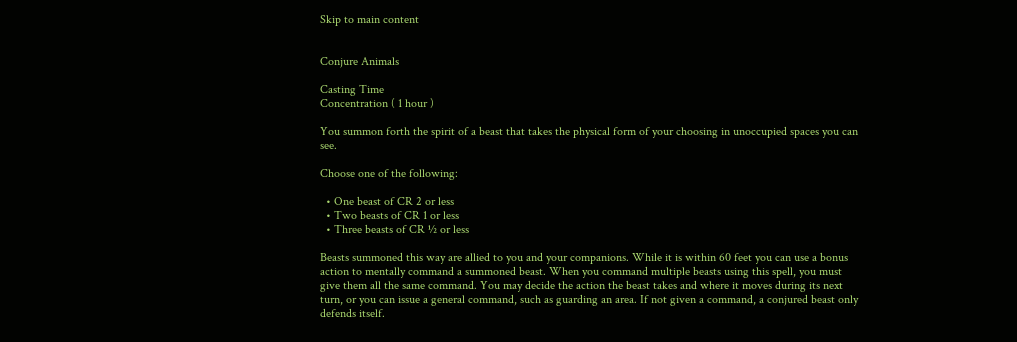Skip to main content


Conjure Animals

Casting Time
Concentration ( 1 hour )

You summon forth the spirit of a beast that takes the physical form of your choosing in unoccupied spaces you can see.

Choose one of the following:

  • One beast of CR 2 or less
  • Two beasts of CR 1 or less
  • Three beasts of CR ½ or less

Beasts summoned this way are allied to you and your companions. While it is within 60 feet you can use a bonus action to mentally command a summoned beast. When you command multiple beasts using this spell, you must give them all the same command. You may decide the action the beast takes and where it moves during its next turn, or you can issue a general command, such as guarding an area. If not given a command, a conjured beast only defends itself.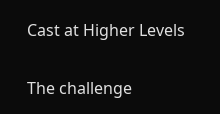Cast at Higher Levels

The challenge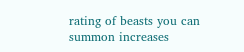rating of beasts you can summon increases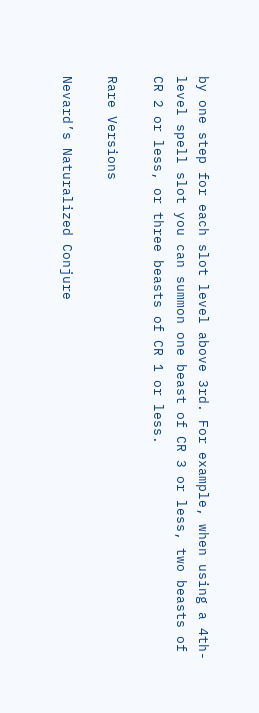by one step for each slot level above 3rd. For example, when using a 4th-level spell slot you can summon one beast of CR 3 or less, two beasts of CR 2 or less, or three beasts of CR 1 or less.

Rare Versions

Nevard’s Naturalized Conjure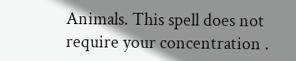Animals. This spell does not require your concentration .